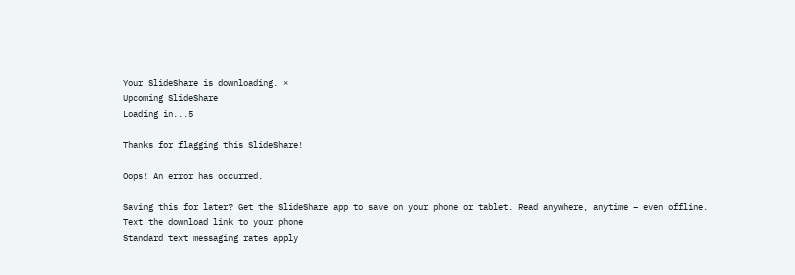Your SlideShare is downloading. ×
Upcoming SlideShare
Loading in...5

Thanks for flagging this SlideShare!

Oops! An error has occurred.

Saving this for later? Get the SlideShare app to save on your phone or tablet. Read anywhere, anytime – even offline.
Text the download link to your phone
Standard text messaging rates apply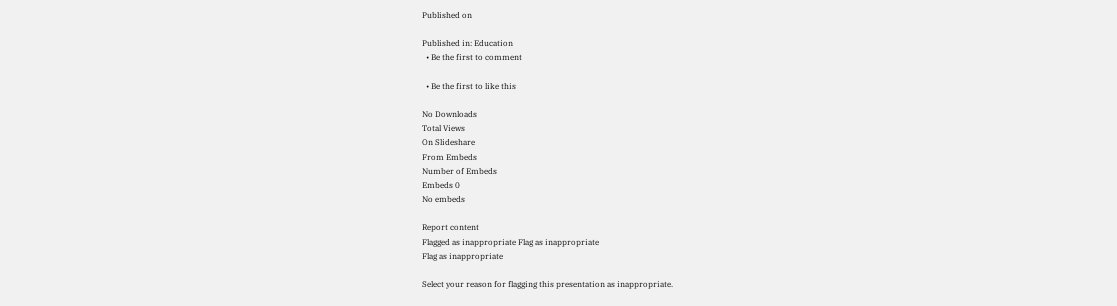Published on

Published in: Education
  • Be the first to comment

  • Be the first to like this

No Downloads
Total Views
On Slideshare
From Embeds
Number of Embeds
Embeds 0
No embeds

Report content
Flagged as inappropriate Flag as inappropriate
Flag as inappropriate

Select your reason for flagging this presentation as inappropriate.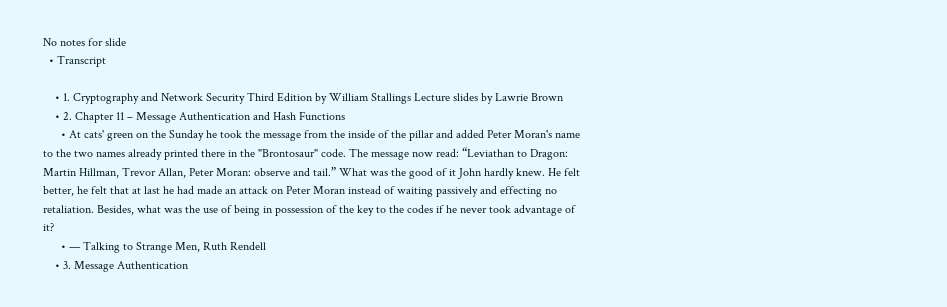No notes for slide
  • Transcript

    • 1. Cryptography and Network Security Third Edition by William Stallings Lecture slides by Lawrie Brown
    • 2. Chapter 11 – Message Authentication and Hash Functions
      • At cats' green on the Sunday he took the message from the inside of the pillar and added Peter Moran's name to the two names already printed there in the "Brontosaur" code. The message now read: “Leviathan to Dragon: Martin Hillman, Trevor Allan, Peter Moran: observe and tail.” What was the good of it John hardly knew. He felt better, he felt that at last he had made an attack on Peter Moran instead of waiting passively and effecting no retaliation. Besides, what was the use of being in possession of the key to the codes if he never took advantage of it?
      • — Talking to Strange Men, Ruth Rendell
    • 3. Message Authentication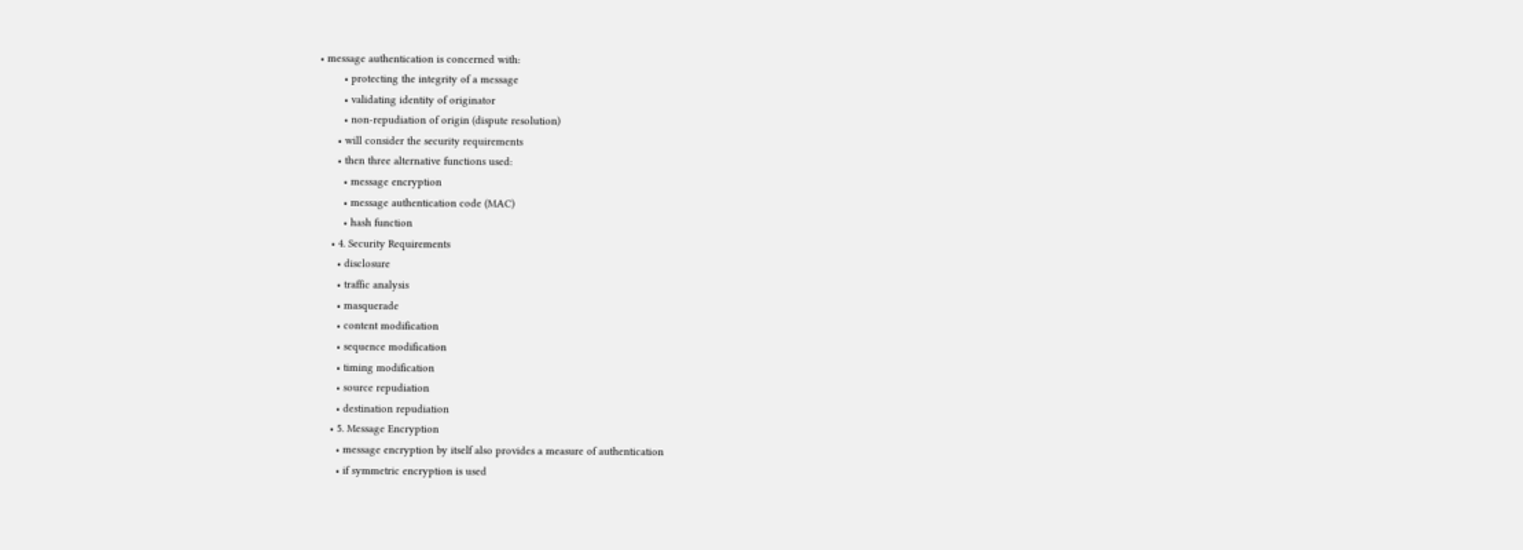• message authentication is concerned with:
        • protecting the integrity of a message
        • validating identity of originator
        • non-repudiation of origin (dispute resolution)
      • will consider the security requirements
      • then three alternative functions used:
        • message encryption
        • message authentication code (MAC)
        • hash function
    • 4. Security Requirements
      • disclosure
      • traffic analysis
      • masquerade
      • content modification
      • sequence modification
      • timing modification
      • source repudiation
      • destination repudiation
    • 5. Message Encryption
      • message encryption by itself also provides a measure of authentication
      • if symmetric encryption is used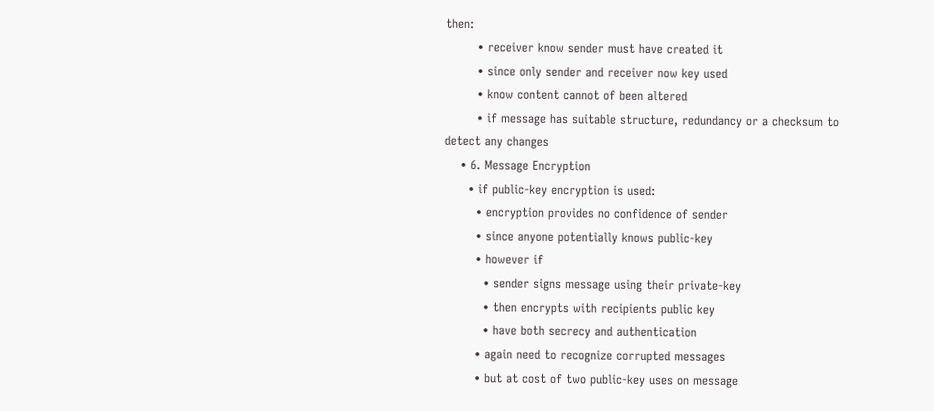then:
        • receiver know sender must have created it
        • since only sender and receiver now key used
        • know content cannot of been altered
        • if message has suitable structure, redundancy or a checksum to detect any changes
    • 6. Message Encryption
      • if public-key encryption is used:
        • encryption provides no confidence of sender
        • since anyone potentially knows public-key
        • however if
          • sender signs message using their private-key
          • then encrypts with recipients public key
          • have both secrecy and authentication
        • again need to recognize corrupted messages
        • but at cost of two public-key uses on message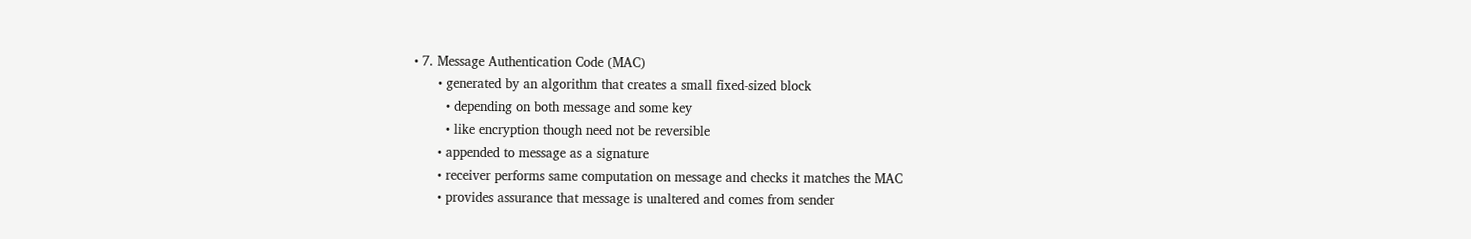• 7. Message Authentication Code (MAC)
      • generated by an algorithm that creates a small fixed-sized block
        • depending on both message and some key
        • like encryption though need not be reversible
      • appended to message as a signature
      • receiver performs same computation on message and checks it matches the MAC
      • provides assurance that message is unaltered and comes from sender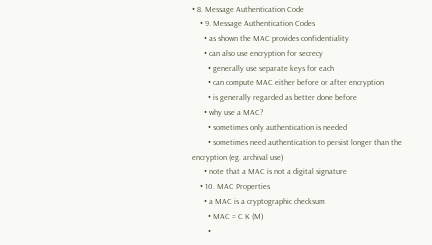• 8. Message Authentication Code
    • 9. Message Authentication Codes
      • as shown the MAC provides confidentiality
      • can also use encryption for secrecy
        • generally use separate keys for each
        • can compute MAC either before or after encryption
        • is generally regarded as better done before
      • why use a MAC?
        • sometimes only authentication is needed
        • sometimes need authentication to persist longer than the encryption (eg. archival use)
      • note that a MAC is not a digital signature
    • 10. MAC Properties
      • a MAC is a cryptographic checksum
        • MAC = C K (M)
        •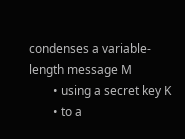condenses a variable-length message M
        • using a secret key K
        • to a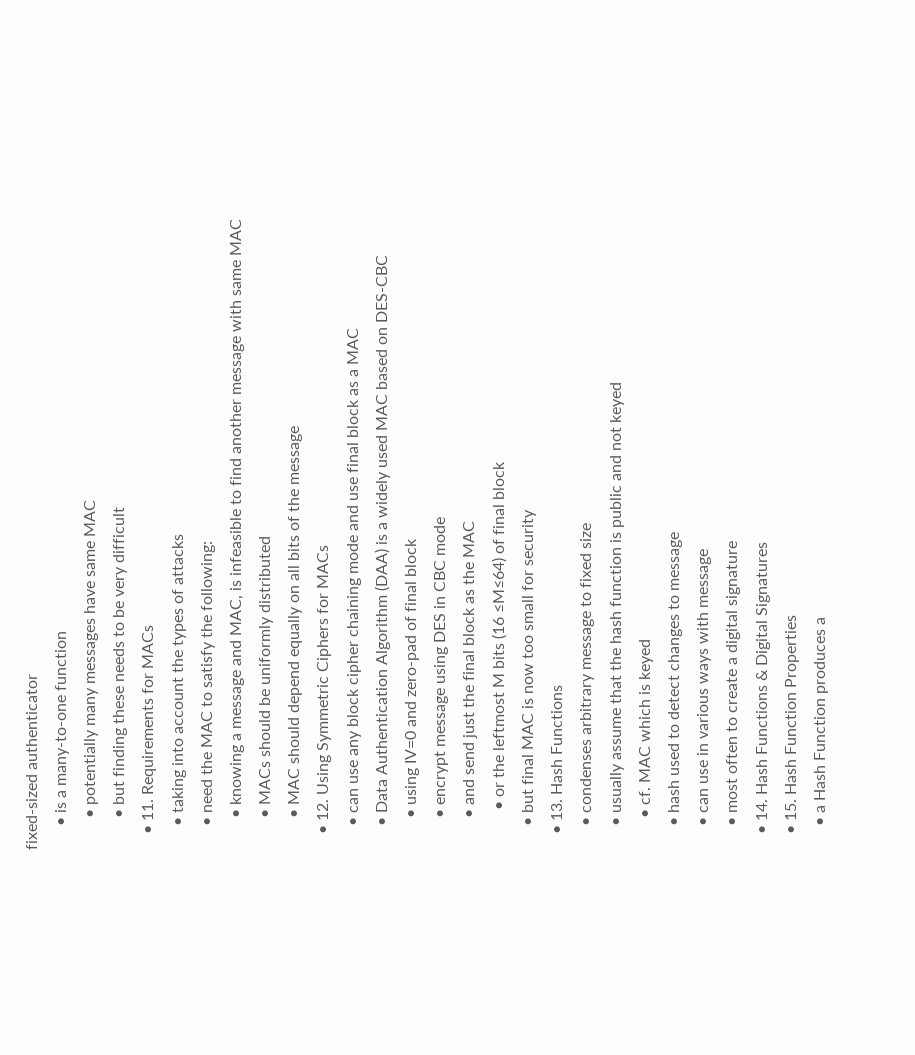fixed-sized authenticator
      • is a many-to-one function
        • potentially many messages have same MAC
        • but finding these needs to be very difficult
    • 11. Requirements for MACs
      • taking into account the types of attacks
      • need the MAC to satisfy the following:
        • knowing a message and MAC, is infeasible to find another message with same MAC
        • MACs should be uniformly distributed
        • MAC should depend equally on all bits of the message
    • 12. Using Symmetric Ciphers for MACs
      • can use any block cipher chaining mode and use final block as a MAC
      • Data Authentication Algorithm (DAA) is a widely used MAC based on DES-CBC
        • using IV=0 and zero-pad of final block
        • encrypt message using DES in CBC mode
        • and send just the final block as the MAC
          • or the leftmost M bits (16 ≤M≤64) of final block
      • but final MAC is now too small for security
    • 13. Hash Functions
      • condenses arbitrary message to fixed size
      • usually assume that the hash function is public and not keyed
        • cf. MAC which is keyed
      • hash used to detect changes to message
      • can use in various ways with message
      • most often to create a digital signature
    • 14. Hash Functions & Digital Signatures
    • 15. Hash Function Properties
      • a Hash Function produces a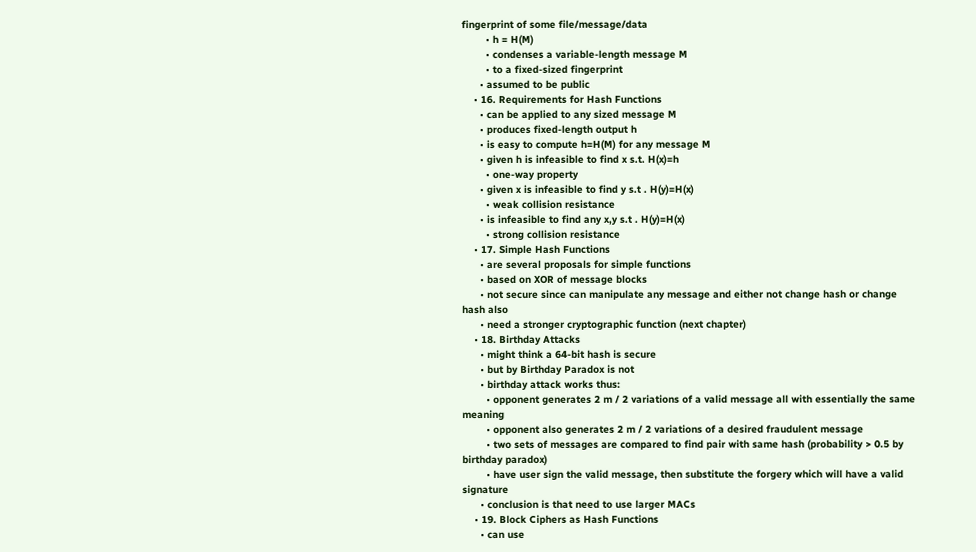fingerprint of some file/message/data
        • h = H(M)
        • condenses a variable-length message M
        • to a fixed-sized fingerprint
      • assumed to be public
    • 16. Requirements for Hash Functions
      • can be applied to any sized message M
      • produces fixed-length output h
      • is easy to compute h=H(M) for any message M
      • given h is infeasible to find x s.t. H(x)=h
        • one-way property
      • given x is infeasible to find y s.t . H(y)=H(x)
        • weak collision resistance
      • is infeasible to find any x,y s.t . H(y)=H(x)
        • strong collision resistance
    • 17. Simple Hash Functions
      • are several proposals for simple functions
      • based on XOR of message blocks
      • not secure since can manipulate any message and either not change hash or change hash also
      • need a stronger cryptographic function (next chapter)
    • 18. Birthday Attacks
      • might think a 64-bit hash is secure
      • but by Birthday Paradox is not
      • birthday attack works thus:
        • opponent generates 2 m / 2 variations of a valid message all with essentially the same meaning
        • opponent also generates 2 m / 2 variations of a desired fraudulent message
        • two sets of messages are compared to find pair with same hash (probability > 0.5 by birthday paradox)
        • have user sign the valid message, then substitute the forgery which will have a valid signature
      • conclusion is that need to use larger MACs
    • 19. Block Ciphers as Hash Functions
      • can use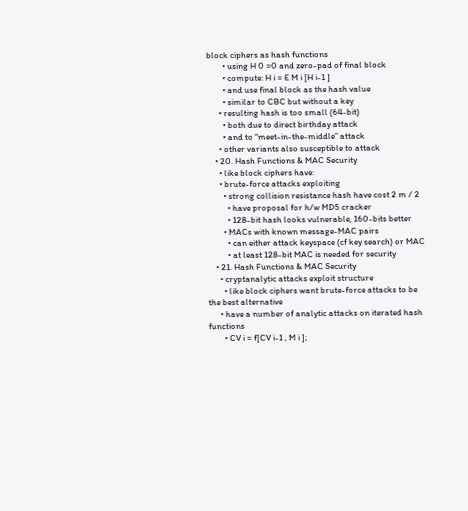block ciphers as hash functions
        • using H 0 =0 and zero-pad of final block
        • compute: H i = E M i [H i-1 ]
        • and use final block as the hash value
        • similar to CBC but without a key
      • resulting hash is too small (64-bit)
        • both due to direct birthday attack
        • and to “meet-in-the-middle” attack
      • other variants also susceptible to attack
    • 20. Hash Functions & MAC Security
      • like block ciphers have:
      • brute-force attacks exploiting
        • strong collision resistance hash have cost 2 m / 2
          • have proposal for h/w MD5 cracker
          • 128-bit hash looks vulnerable, 160-bits better
        • MACs with known message-MAC pairs
          • can either attack keyspace (cf key search) or MAC
          • at least 128-bit MAC is needed for security
    • 21. Hash Functions & MAC Security
      • cryptanalytic attacks exploit structure
        • like block ciphers want brute-force attacks to be the best alternative
      • have a number of analytic attacks on iterated hash functions
        • CV i = f[CV i-1 , M i ];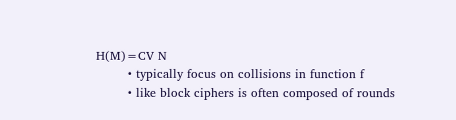H(M)=CV N
        • typically focus on collisions in function f
        • like block ciphers is often composed of rounds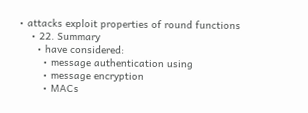• attacks exploit properties of round functions
    • 22. Summary
      • have considered:
        • message authentication using
        • message encryption
        • MACs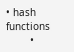• hash functions
        •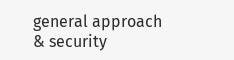general approach & security